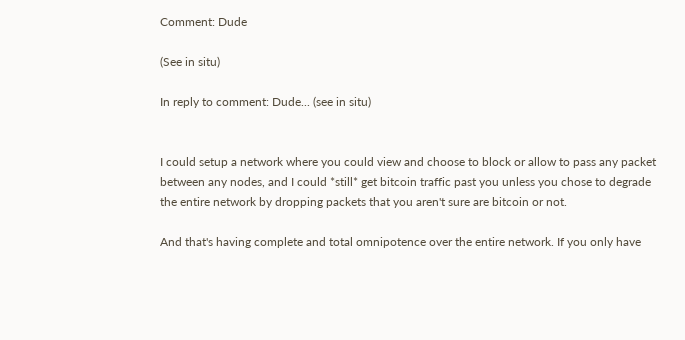Comment: Dude

(See in situ)

In reply to comment: Dude... (see in situ)


I could setup a network where you could view and choose to block or allow to pass any packet between any nodes, and I could *still* get bitcoin traffic past you unless you chose to degrade the entire network by dropping packets that you aren't sure are bitcoin or not.

And that's having complete and total omnipotence over the entire network. If you only have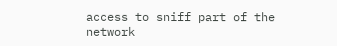access to sniff part of the network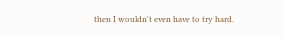then I wouldn't even have to try hard.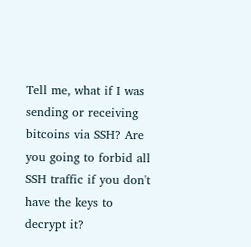Tell me, what if I was sending or receiving bitcoins via SSH? Are you going to forbid all SSH traffic if you don't have the keys to decrypt it?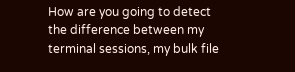How are you going to detect the difference between my terminal sessions, my bulk file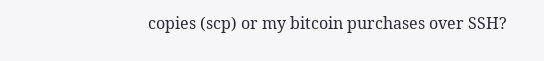copies (scp) or my bitcoin purchases over SSH?